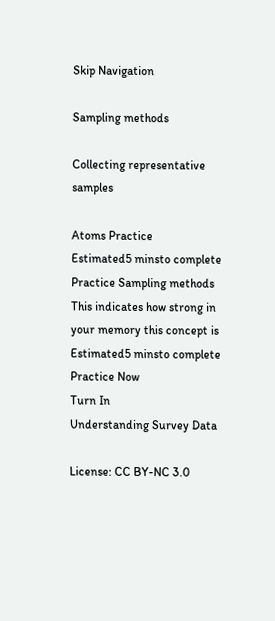Skip Navigation

Sampling methods

Collecting representative samples

Atoms Practice
Estimated5 minsto complete
Practice Sampling methods
This indicates how strong in your memory this concept is
Estimated5 minsto complete
Practice Now
Turn In
Understanding Survey Data

License: CC BY-NC 3.0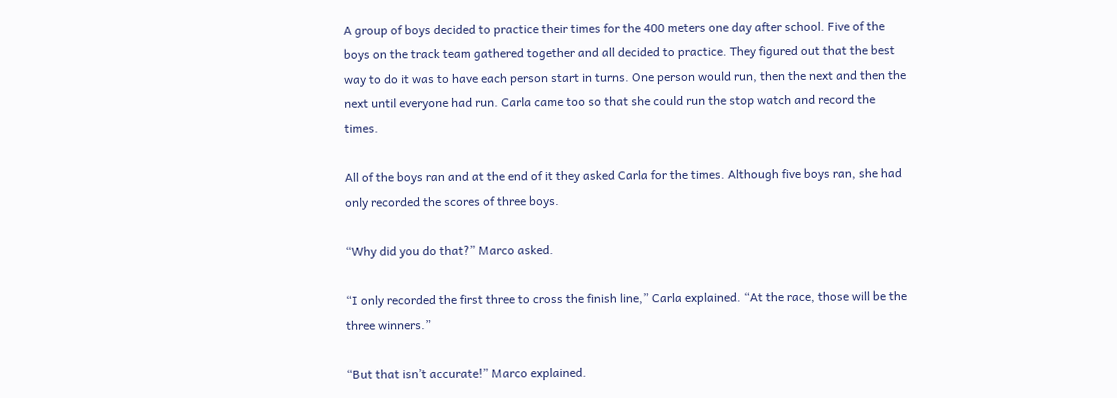A group of boys decided to practice their times for the 400 meters one day after school. Five of the boys on the track team gathered together and all decided to practice. They figured out that the best way to do it was to have each person start in turns. One person would run, then the next and then the next until everyone had run. Carla came too so that she could run the stop watch and record the times.

All of the boys ran and at the end of it they asked Carla for the times. Although five boys ran, she had only recorded the scores of three boys.

“Why did you do that?” Marco asked.

“I only recorded the first three to cross the finish line,” Carla explained. “At the race, those will be the three winners.”

“But that isn’t accurate!” Marco explained.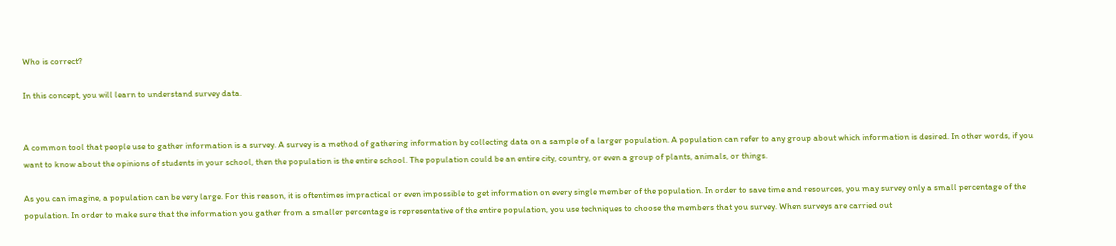Who is correct?

In this concept, you will learn to understand survey data.


A common tool that people use to gather information is a survey. A survey is a method of gathering information by collecting data on a sample of a larger population. A population can refer to any group about which information is desired. In other words, if you want to know about the opinions of students in your school, then the population is the entire school. The population could be an entire city, country, or even a group of plants, animals, or things.

As you can imagine, a population can be very large. For this reason, it is oftentimes impractical or even impossible to get information on every single member of the population. In order to save time and resources, you may survey only a small percentage of the population. In order to make sure that the information you gather from a smaller percentage is representative of the entire population, you use techniques to choose the members that you survey. When surveys are carried out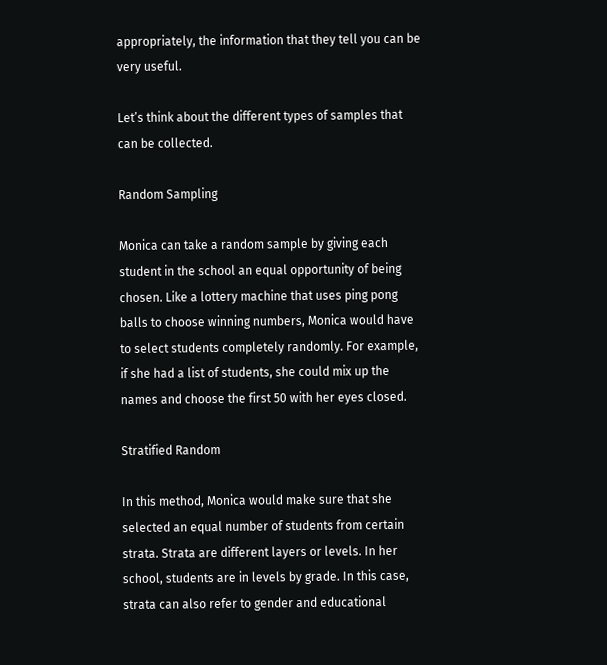appropriately, the information that they tell you can be very useful.

Let’s think about the different types of samples that can be collected.

Random Sampling

Monica can take a random sample by giving each student in the school an equal opportunity of being chosen. Like a lottery machine that uses ping pong balls to choose winning numbers, Monica would have to select students completely randomly. For example, if she had a list of students, she could mix up the names and choose the first 50 with her eyes closed.

Stratified Random

In this method, Monica would make sure that she selected an equal number of students from certain strata. Strata are different layers or levels. In her school, students are in levels by grade. In this case, strata can also refer to gender and educational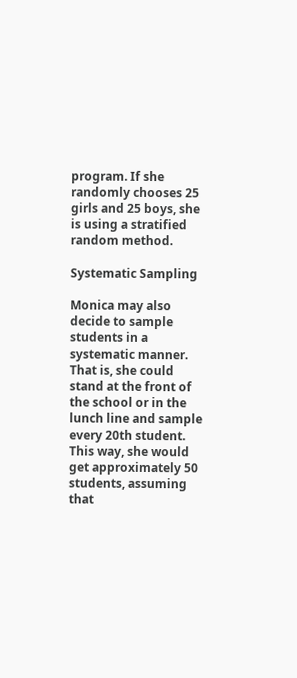program. If she randomly chooses 25 girls and 25 boys, she is using a stratified random method.

Systematic Sampling

Monica may also decide to sample students in a systematic manner. That is, she could stand at the front of the school or in the lunch line and sample every 20th student. This way, she would get approximately 50 students, assuming that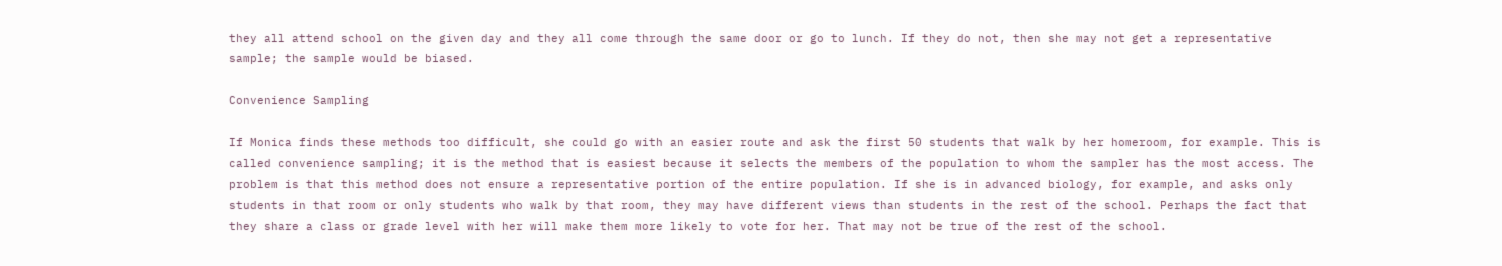they all attend school on the given day and they all come through the same door or go to lunch. If they do not, then she may not get a representative sample; the sample would be biased.

Convenience Sampling

If Monica finds these methods too difficult, she could go with an easier route and ask the first 50 students that walk by her homeroom, for example. This is called convenience sampling; it is the method that is easiest because it selects the members of the population to whom the sampler has the most access. The problem is that this method does not ensure a representative portion of the entire population. If she is in advanced biology, for example, and asks only students in that room or only students who walk by that room, they may have different views than students in the rest of the school. Perhaps the fact that they share a class or grade level with her will make them more likely to vote for her. That may not be true of the rest of the school.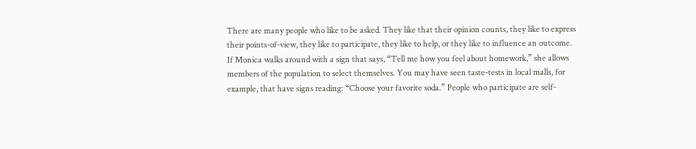There are many people who like to be asked. They like that their opinion counts, they like to express their points-of-view, they like to participate, they like to help, or they like to influence an outcome. If Monica walks around with a sign that says, “Tell me how you feel about homework,” she allows members of the population to select themselves. You may have seen taste-tests in local malls, for example, that have signs reading: “Choose your favorite soda.” People who participate are self-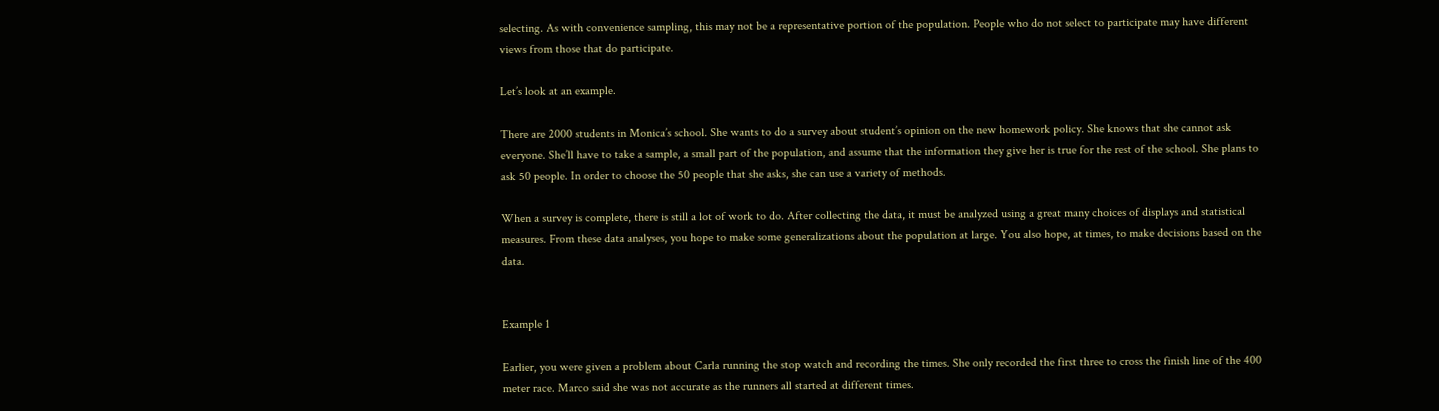selecting. As with convenience sampling, this may not be a representative portion of the population. People who do not select to participate may have different views from those that do participate.

Let’s look at an example.

There are 2000 students in Monica’s school. She wants to do a survey about student’s opinion on the new homework policy. She knows that she cannot ask everyone. She’ll have to take a sample, a small part of the population, and assume that the information they give her is true for the rest of the school. She plans to ask 50 people. In order to choose the 50 people that she asks, she can use a variety of methods.

When a survey is complete, there is still a lot of work to do. After collecting the data, it must be analyzed using a great many choices of displays and statistical measures. From these data analyses, you hope to make some generalizations about the population at large. You also hope, at times, to make decisions based on the data.


Example 1

Earlier, you were given a problem about Carla running the stop watch and recording the times. She only recorded the first three to cross the finish line of the 400 meter race. Marco said she was not accurate as the runners all started at different times.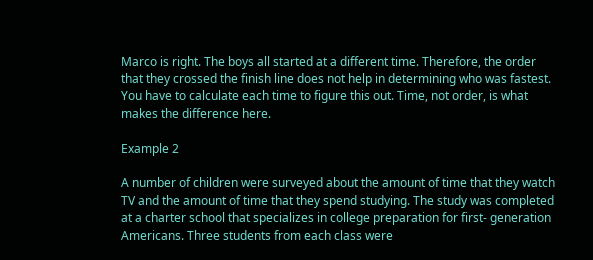Marco is right. The boys all started at a different time. Therefore, the order that they crossed the finish line does not help in determining who was fastest. You have to calculate each time to figure this out. Time, not order, is what makes the difference here.

Example 2

A number of children were surveyed about the amount of time that they watch TV and the amount of time that they spend studying. The study was completed at a charter school that specializes in college preparation for first- generation Americans. Three students from each class were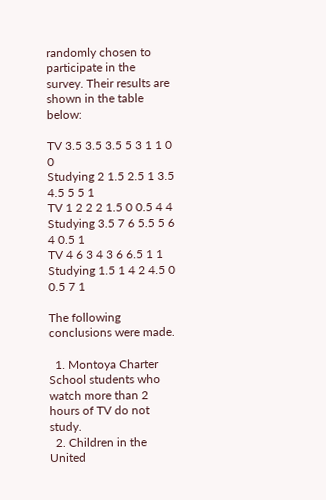randomly chosen to participate in the survey. Their results are shown in the table below:

TV 3.5 3.5 3.5 5 3 1 1 0 0
Studying 2 1.5 2.5 1 3.5 4.5 5 5 1
TV 1 2 2 2 1.5 0 0.5 4 4
Studying 3.5 7 6 5.5 5 6 4 0.5 1
TV 4 6 3 4 3 6 6.5 1 1
Studying 1.5 1 4 2 4.5 0 0.5 7 1

The following conclusions were made.

  1. Montoya Charter School students who watch more than 2 hours of TV do not study.
  2. Children in the United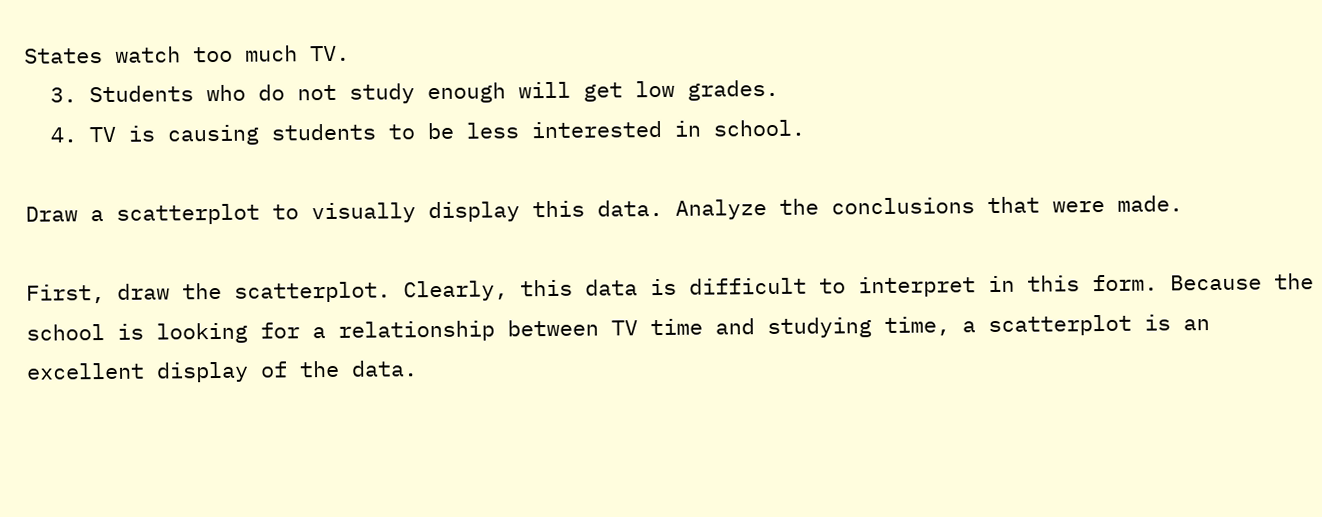States watch too much TV.
  3. Students who do not study enough will get low grades.
  4. TV is causing students to be less interested in school.

Draw a scatterplot to visually display this data. Analyze the conclusions that were made.

First, draw the scatterplot. Clearly, this data is difficult to interpret in this form. Because the school is looking for a relationship between TV time and studying time, a scatterplot is an excellent display of the data.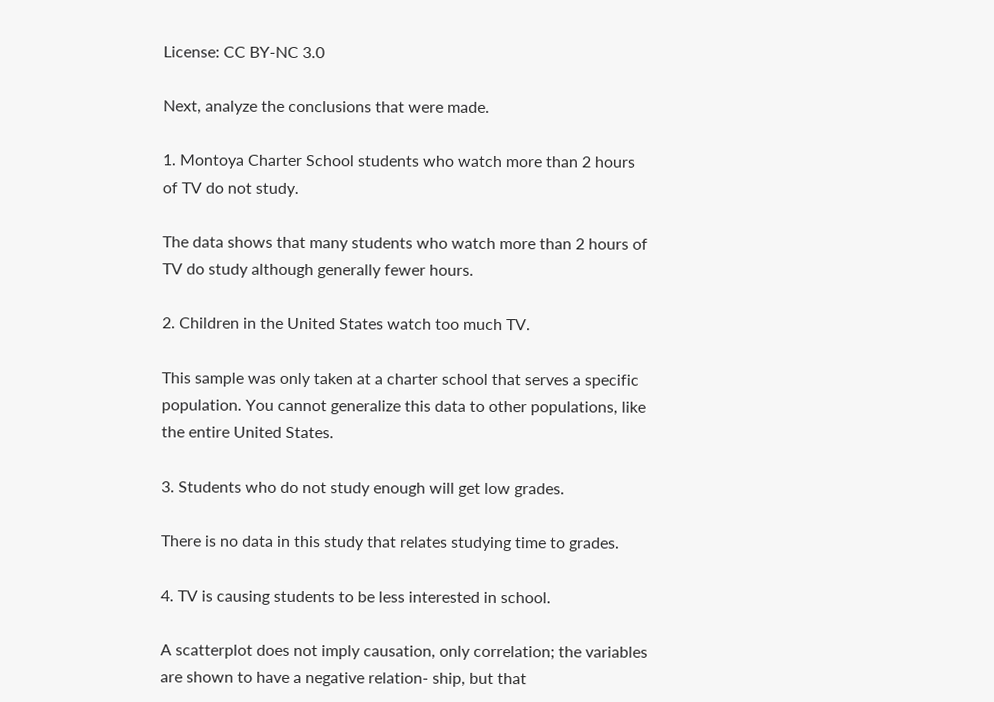License: CC BY-NC 3.0

Next, analyze the conclusions that were made.

1. Montoya Charter School students who watch more than 2 hours of TV do not study.

The data shows that many students who watch more than 2 hours of TV do study although generally fewer hours.

2. Children in the United States watch too much TV.

This sample was only taken at a charter school that serves a specific population. You cannot generalize this data to other populations, like the entire United States.

3. Students who do not study enough will get low grades.

There is no data in this study that relates studying time to grades.

4. TV is causing students to be less interested in school.

A scatterplot does not imply causation, only correlation; the variables are shown to have a negative relation- ship, but that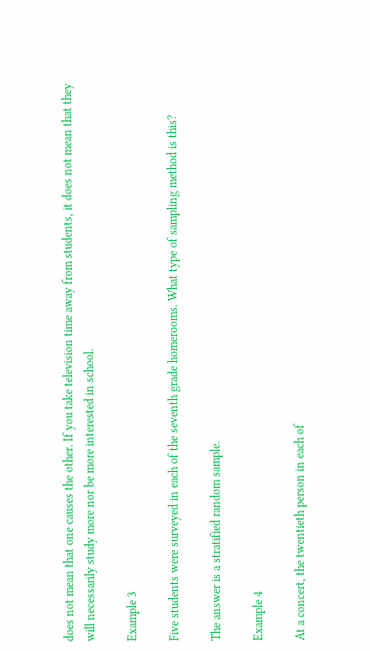does not mean that one causes the other. If you take television time away from students, it does not mean that they will necessarily study more nor be more interested in school.

Example 3

Five students were surveyed in each of the seventh grade homerooms. What type of sampling method is this?

The answer is a stratified random sample.

Example 4

At a concert, the twentieth person in each of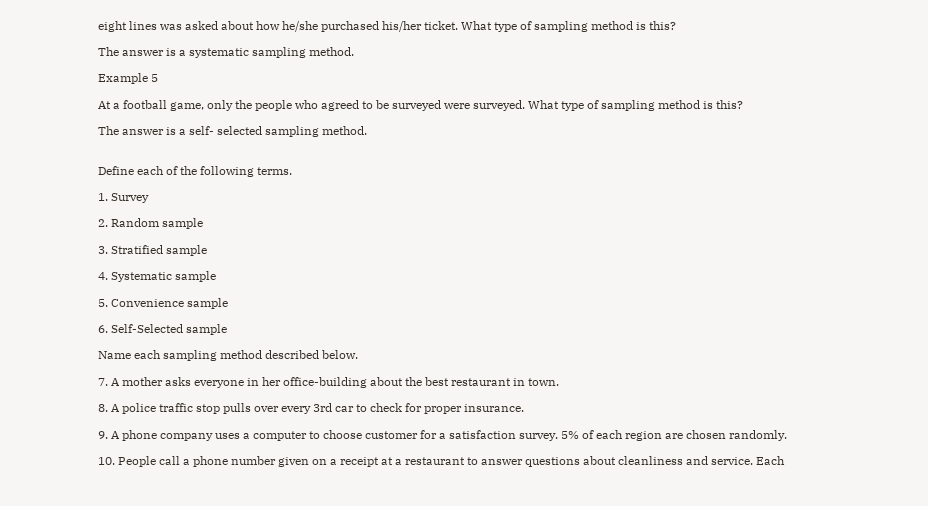eight lines was asked about how he/she purchased his/her ticket. What type of sampling method is this?

The answer is a systematic sampling method.

Example 5

At a football game, only the people who agreed to be surveyed were surveyed. What type of sampling method is this?

The answer is a self- selected sampling method.


Define each of the following terms.

1. Survey

2. Random sample

3. Stratified sample

4. Systematic sample

5. Convenience sample

6. Self-Selected sample

Name each sampling method described below.

7. A mother asks everyone in her office-building about the best restaurant in town.

8. A police traffic stop pulls over every 3rd car to check for proper insurance.

9. A phone company uses a computer to choose customer for a satisfaction survey. 5% of each region are chosen randomly.

10. People call a phone number given on a receipt at a restaurant to answer questions about cleanliness and service. Each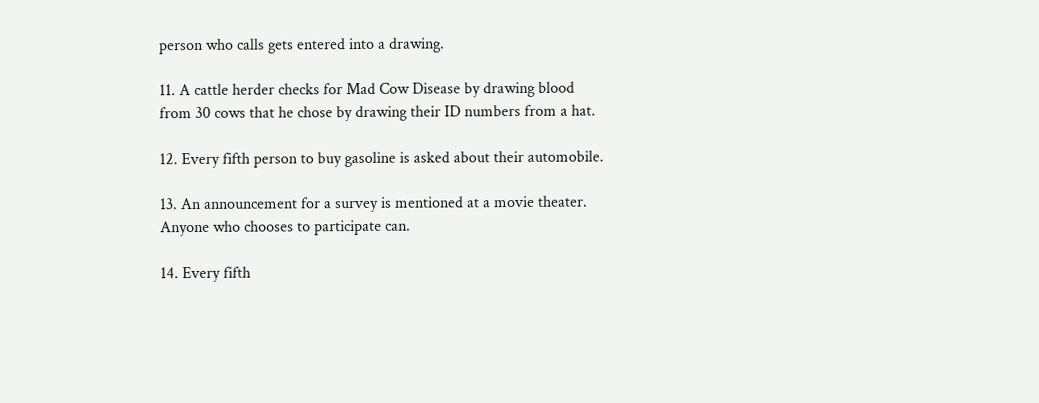person who calls gets entered into a drawing.

11. A cattle herder checks for Mad Cow Disease by drawing blood from 30 cows that he chose by drawing their ID numbers from a hat.

12. Every fifth person to buy gasoline is asked about their automobile.

13. An announcement for a survey is mentioned at a movie theater. Anyone who chooses to participate can.

14. Every fifth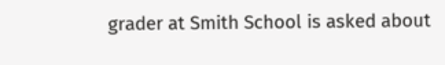grader at Smith School is asked about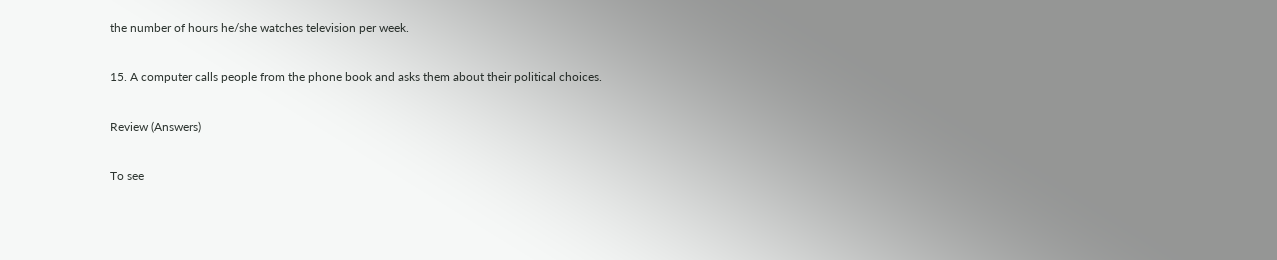the number of hours he/she watches television per week.

15. A computer calls people from the phone book and asks them about their political choices.

Review (Answers)

To see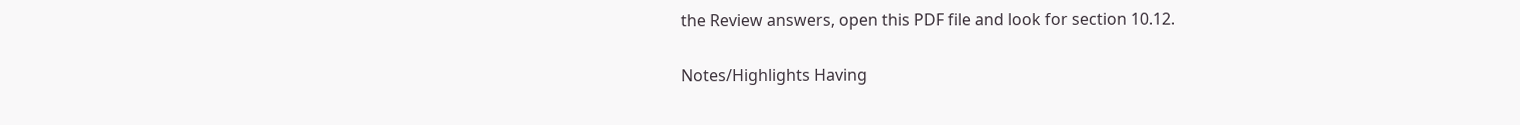the Review answers, open this PDF file and look for section 10.12.

Notes/Highlights Having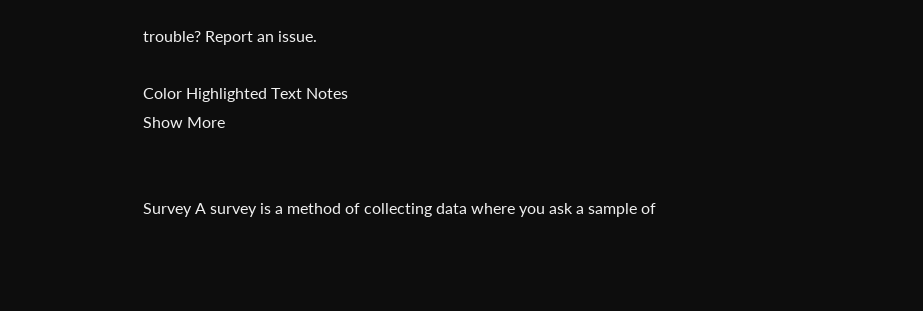trouble? Report an issue.

Color Highlighted Text Notes
Show More


Survey A survey is a method of collecting data where you ask a sample of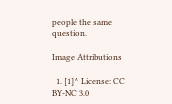people the same question.

Image Attributions

  1. [1]^ License: CC BY-NC 3.0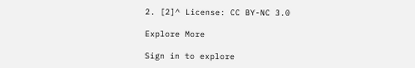2. [2]^ License: CC BY-NC 3.0

Explore More

Sign in to explore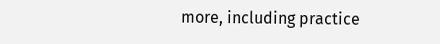more, including practice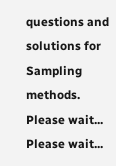questions and solutions for Sampling methods.
Please wait...
Please wait...